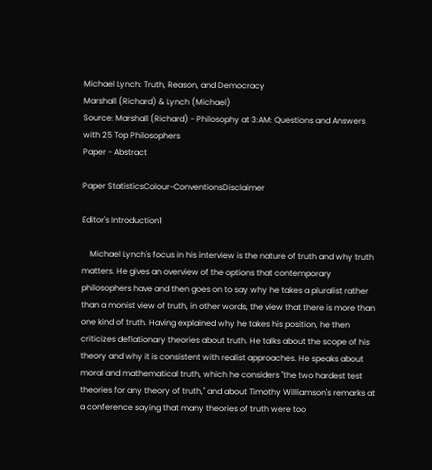Michael Lynch: Truth, Reason, and Democracy
Marshall (Richard) & Lynch (Michael)
Source: Marshall (Richard) - Philosophy at 3:AM: Questions and Answers with 25 Top Philosophers
Paper - Abstract

Paper StatisticsColour-ConventionsDisclaimer

Editor's Introduction1

    Michael Lynch's focus in his interview is the nature of truth and why truth matters. He gives an overview of the options that contemporary philosophers have and then goes on to say why he takes a pluralist rather than a monist view of truth, in other words, the view that there is more than one kind of truth. Having explained why he takes his position, he then criticizes deflationary theories about truth. He talks about the scope of his theory and why it is consistent with realist approaches. He speaks about moral and mathematical truth, which he considers "the two hardest test theories for any theory of truth," and about Timothy Williamson's remarks at a conference saying that many theories of truth were too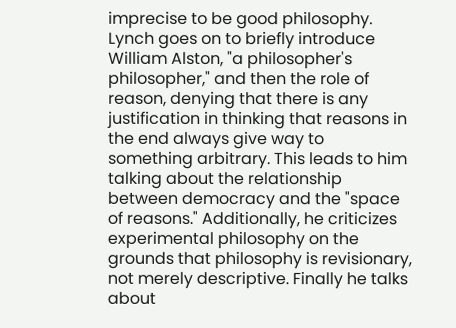imprecise to be good philosophy. Lynch goes on to briefly introduce William Alston, "a philosopher's philosopher," and then the role of reason, denying that there is any justification in thinking that reasons in the end always give way to something arbitrary. This leads to him talking about the relationship between democracy and the "space of reasons." Additionally, he criticizes experimental philosophy on the grounds that philosophy is revisionary, not merely descriptive. Finally he talks about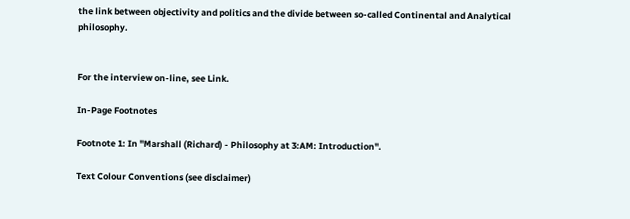the link between objectivity and politics and the divide between so-called Continental and Analytical philosophy.


For the interview on-line, see Link.

In-Page Footnotes

Footnote 1: In "Marshall (Richard) - Philosophy at 3:AM: Introduction".

Text Colour Conventions (see disclaimer)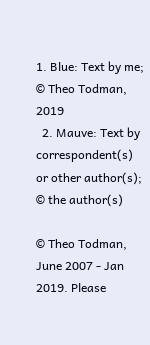1. Blue: Text by me; © Theo Todman, 2019
  2. Mauve: Text by correspondent(s) or other author(s); © the author(s)

© Theo Todman, June 2007 - Jan 2019. Please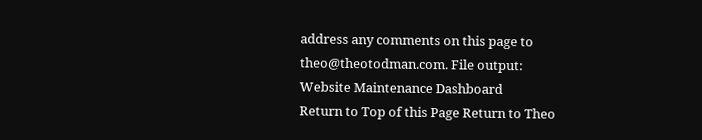address any comments on this page to theo@theotodman.com. File output:
Website Maintenance Dashboard
Return to Top of this Page Return to Theo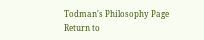Todman's Philosophy Page Return to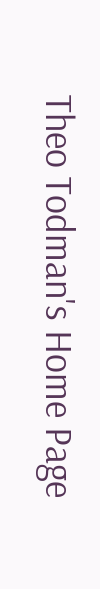Theo Todman's Home Page